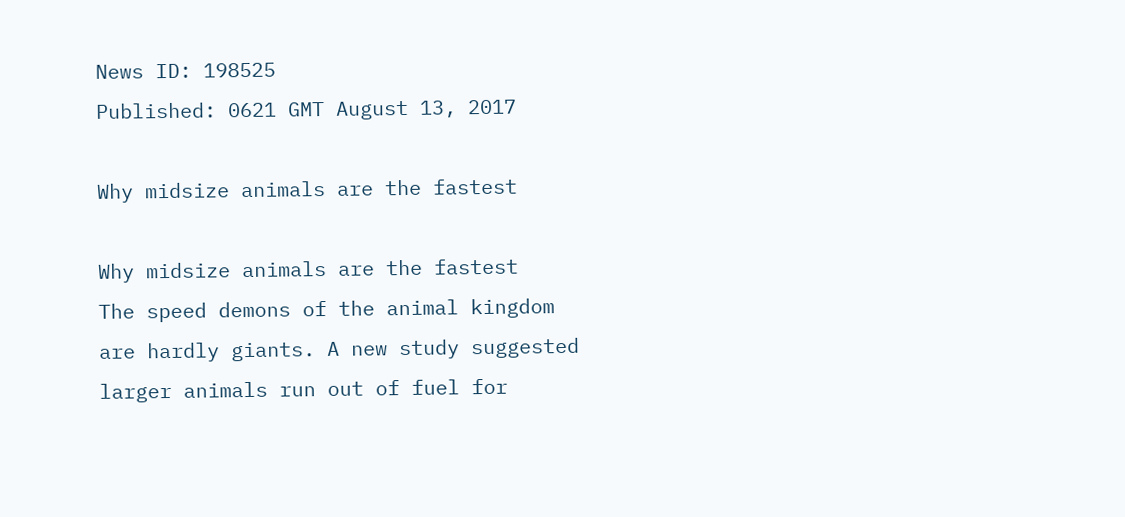News ID: 198525
Published: 0621 GMT August 13, 2017

Why midsize animals are the fastest

Why midsize animals are the fastest
The speed demons of the animal kingdom are hardly giants. A new study suggested larger animals run out of fuel for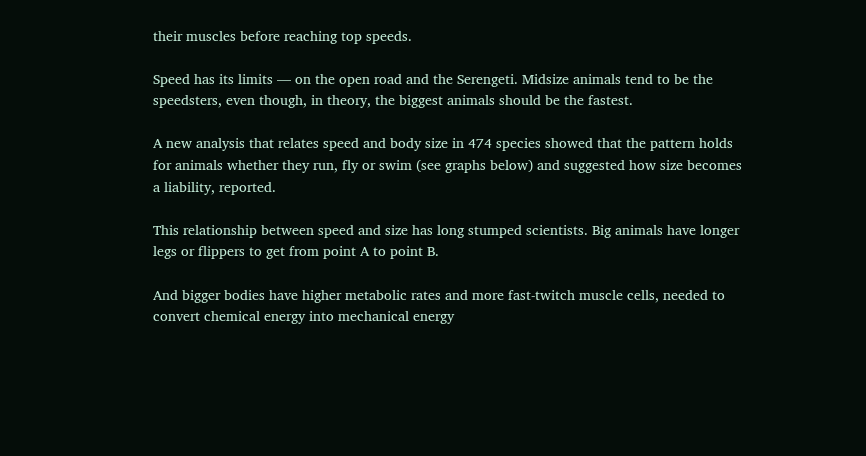their muscles before reaching top speeds.

Speed has its limits — on the open road and the Serengeti. Midsize animals tend to be the speedsters, even though, in theory, the biggest animals should be the fastest.

A new analysis that relates speed and body size in 474 species showed that the pattern holds for animals whether they run, fly or swim (see graphs below) and suggested how size becomes a liability, reported.

This relationship between speed and size has long stumped scientists. Big animals have longer legs or flippers to get from point A to point B.

And bigger bodies have higher metabolic rates and more fast-twitch muscle cells, needed to convert chemical energy into mechanical energy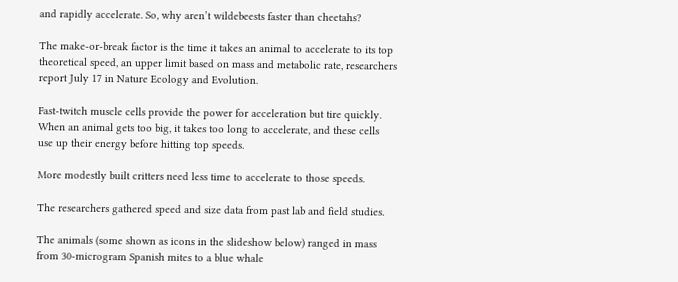and rapidly accelerate. So, why aren’t wildebeests faster than cheetahs?

The make-or-break factor is the time it takes an animal to accelerate to its top theoretical speed, an upper limit based on mass and metabolic rate, researchers report July 17 in Nature Ecology and Evolution.

Fast-twitch muscle cells provide the power for acceleration but tire quickly. When an animal gets too big, it takes too long to accelerate, and these cells use up their energy before hitting top speeds.

More modestly built critters need less time to accelerate to those speeds.

The researchers gathered speed and size data from past lab and field studies.

The animals (some shown as icons in the slideshow below) ranged in mass from 30-microgram Spanish mites to a blue whale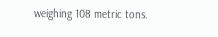weighing 108 metric tons.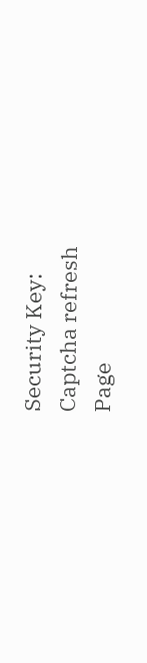Security Key:
Captcha refresh
Page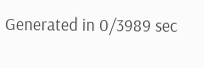Generated in 0/3989 sec